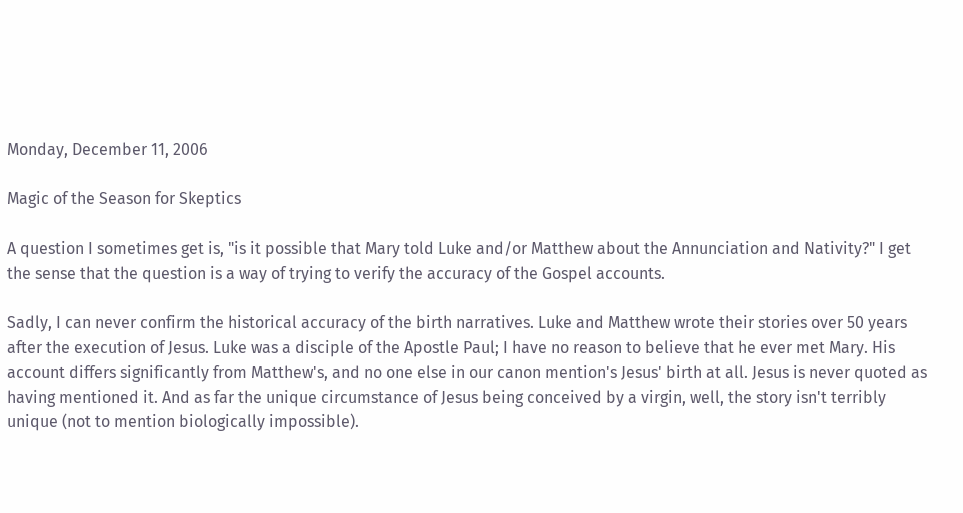Monday, December 11, 2006

Magic of the Season for Skeptics

A question I sometimes get is, "is it possible that Mary told Luke and/or Matthew about the Annunciation and Nativity?" I get the sense that the question is a way of trying to verify the accuracy of the Gospel accounts.

Sadly, I can never confirm the historical accuracy of the birth narratives. Luke and Matthew wrote their stories over 50 years after the execution of Jesus. Luke was a disciple of the Apostle Paul; I have no reason to believe that he ever met Mary. His account differs significantly from Matthew's, and no one else in our canon mention's Jesus' birth at all. Jesus is never quoted as having mentioned it. And as far the unique circumstance of Jesus being conceived by a virgin, well, the story isn't terribly unique (not to mention biologically impossible).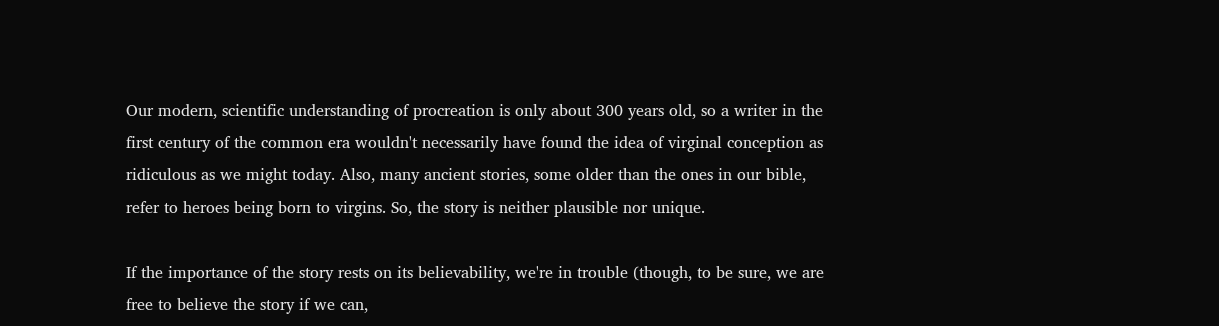Our modern, scientific understanding of procreation is only about 300 years old, so a writer in the first century of the common era wouldn't necessarily have found the idea of virginal conception as ridiculous as we might today. Also, many ancient stories, some older than the ones in our bible, refer to heroes being born to virgins. So, the story is neither plausible nor unique.

If the importance of the story rests on its believability, we're in trouble (though, to be sure, we are free to believe the story if we can,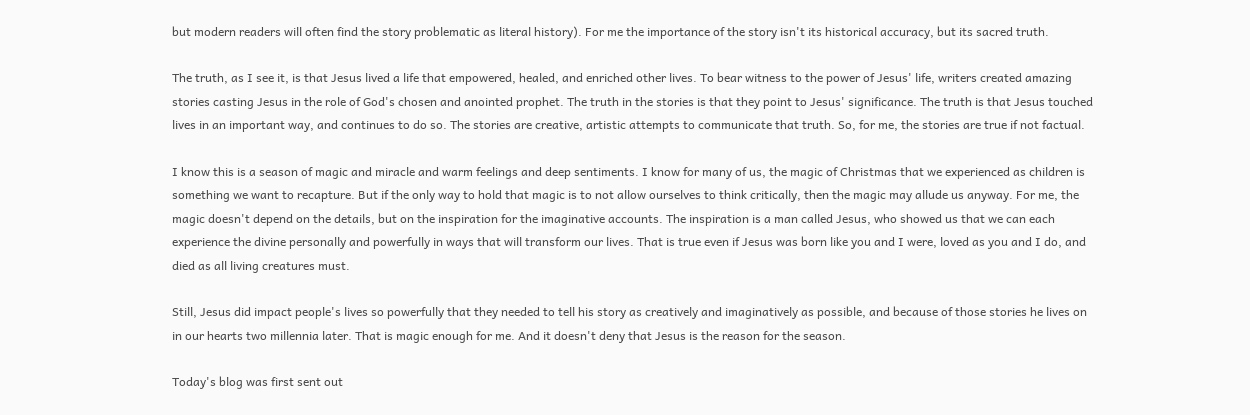but modern readers will often find the story problematic as literal history). For me the importance of the story isn't its historical accuracy, but its sacred truth.

The truth, as I see it, is that Jesus lived a life that empowered, healed, and enriched other lives. To bear witness to the power of Jesus' life, writers created amazing stories casting Jesus in the role of God's chosen and anointed prophet. The truth in the stories is that they point to Jesus' significance. The truth is that Jesus touched lives in an important way, and continues to do so. The stories are creative, artistic attempts to communicate that truth. So, for me, the stories are true if not factual.

I know this is a season of magic and miracle and warm feelings and deep sentiments. I know for many of us, the magic of Christmas that we experienced as children is something we want to recapture. But if the only way to hold that magic is to not allow ourselves to think critically, then the magic may allude us anyway. For me, the magic doesn't depend on the details, but on the inspiration for the imaginative accounts. The inspiration is a man called Jesus, who showed us that we can each experience the divine personally and powerfully in ways that will transform our lives. That is true even if Jesus was born like you and I were, loved as you and I do, and died as all living creatures must.

Still, Jesus did impact people's lives so powerfully that they needed to tell his story as creatively and imaginatively as possible, and because of those stories he lives on in our hearts two millennia later. That is magic enough for me. And it doesn't deny that Jesus is the reason for the season.

Today's blog was first sent out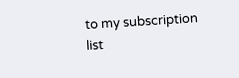to my subscription list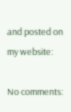and posted on my website:

No comments: